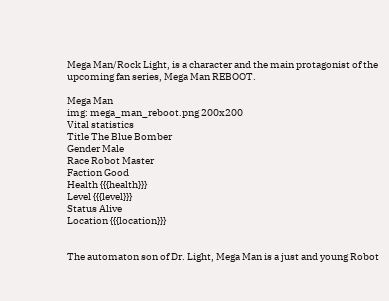Mega Man/Rock Light, is a character and the main protagonist of the upcoming fan series, Mega Man REBOOT.

Mega Man
img: mega_man_reboot.png 200x200
Vital statistics
Title The Blue Bomber
Gender Male
Race Robot Master
Faction Good
Health {{{health}}}
Level {{{level}}}
Status Alive
Location {{{location}}}


The automaton son of Dr. Light, Mega Man is a just and young Robot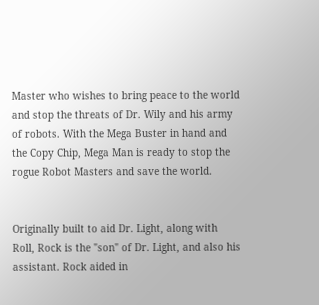Master who wishes to bring peace to the world and stop the threats of Dr. Wily and his army of robots. With the Mega Buster in hand and the Copy Chip, Mega Man is ready to stop the rogue Robot Masters and save the world.


Originally built to aid Dr. Light, along with Roll, Rock is the "son" of Dr. Light, and also his assistant. Rock aided in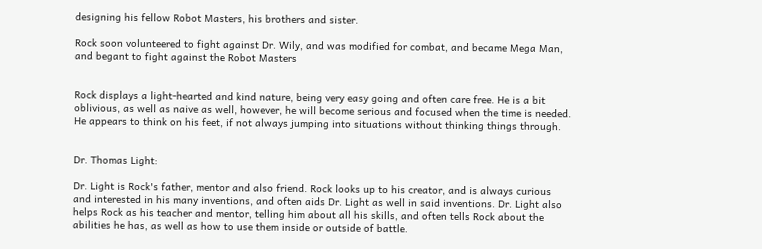designing his fellow Robot Masters, his brothers and sister.

Rock soon volunteered to fight against Dr. Wily, and was modified for combat, and became Mega Man, and begant to fight against the Robot Masters


Rock displays a light-hearted and kind nature, being very easy going and often care free. He is a bit oblivious, as well as naive as well, however, he will become serious and focused when the time is needed. He appears to think on his feet, if not always jumping into situations without thinking things through.


Dr. Thomas Light:

Dr. Light is Rock's father, mentor and also friend. Rock looks up to his creator, and is always curious and interested in his many inventions, and often aids Dr. Light as well in said inventions. Dr. Light also helps Rock as his teacher and mentor, telling him about all his skills, and often tells Rock about the abilities he has, as well as how to use them inside or outside of battle.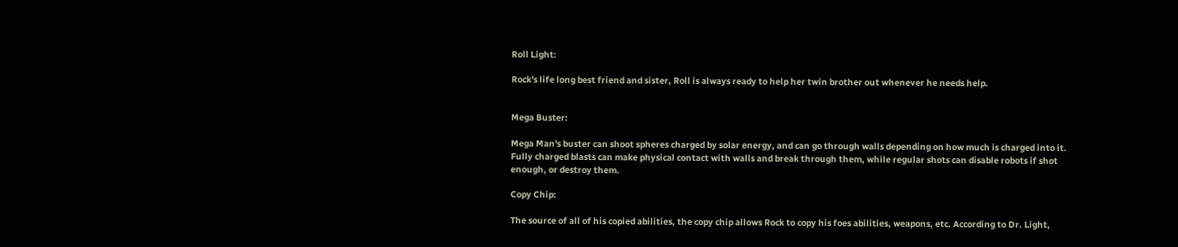Roll Light:

Rock's life long best friend and sister, Roll is always ready to help her twin brother out whenever he needs help.


Mega Buster:

Mega Man's buster can shoot spheres charged by solar energy, and can go through walls depending on how much is charged into it. Fully charged blasts can make physical contact with walls and break through them, while regular shots can disable robots if shot enough, or destroy them.

Copy Chip:

The source of all of his copied abilities, the copy chip allows Rock to copy his foes abilities, weapons, etc. According to Dr. Light,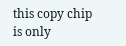this copy chip is only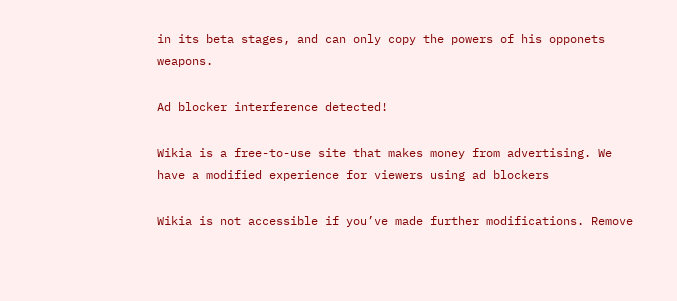in its beta stages, and can only copy the powers of his opponets weapons.

Ad blocker interference detected!

Wikia is a free-to-use site that makes money from advertising. We have a modified experience for viewers using ad blockers

Wikia is not accessible if you’ve made further modifications. Remove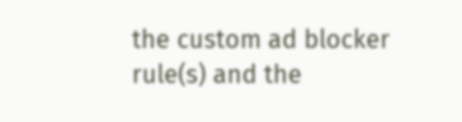the custom ad blocker rule(s) and the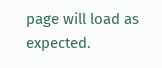page will load as expected.